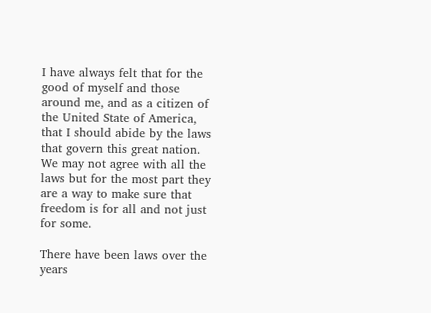I have always felt that for the good of myself and those around me, and as a citizen of the United State of America, that I should abide by the laws that govern this great nation.   We may not agree with all the laws but for the most part they are a way to make sure that freedom is for all and not just for some.

There have been laws over the years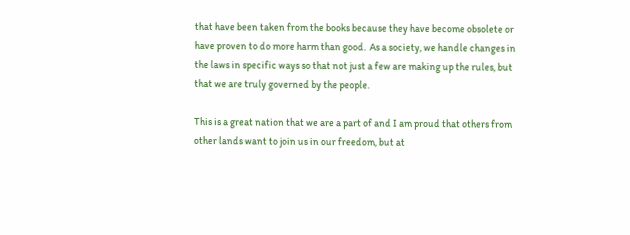that have been taken from the books because they have become obsolete or have proven to do more harm than good.  As a society, we handle changes in the laws in specific ways so that not just a few are making up the rules, but that we are truly governed by the people.

This is a great nation that we are a part of and I am proud that others from other lands want to join us in our freedom, but at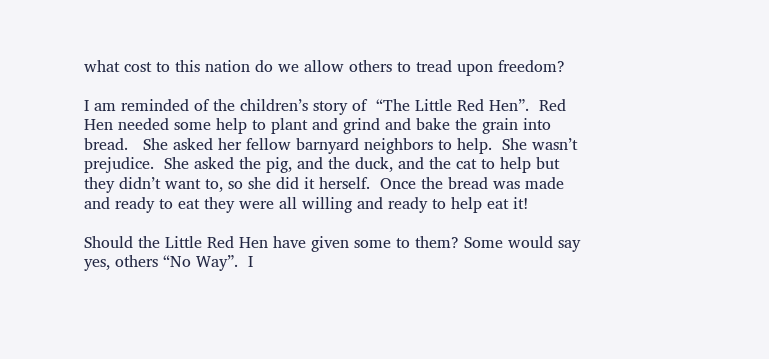what cost to this nation do we allow others to tread upon freedom?

I am reminded of the children’s story of  “The Little Red Hen”.  Red Hen needed some help to plant and grind and bake the grain into bread.   She asked her fellow barnyard neighbors to help.  She wasn’t prejudice.  She asked the pig, and the duck, and the cat to help but they didn’t want to, so she did it herself.  Once the bread was made and ready to eat they were all willing and ready to help eat it!

Should the Little Red Hen have given some to them? Some would say yes, others “No Way”.  I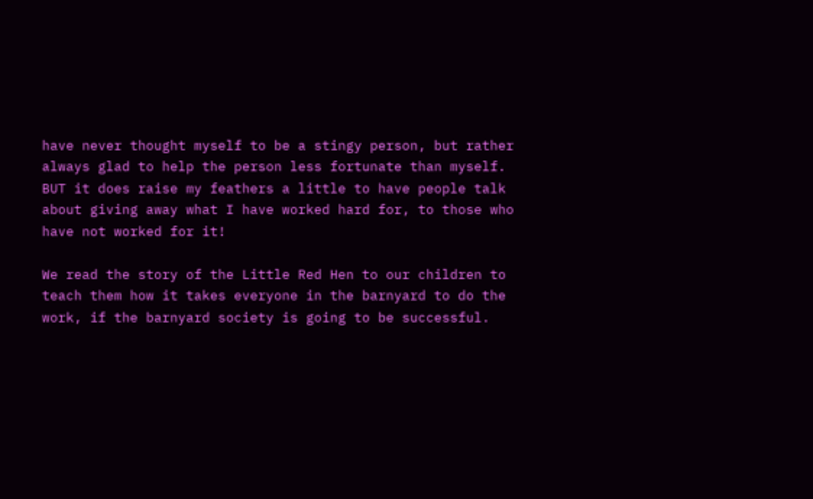have never thought myself to be a stingy person, but rather always glad to help the person less fortunate than myself.   BUT it does raise my feathers a little to have people talk about giving away what I have worked hard for, to those who have not worked for it!

We read the story of the Little Red Hen to our children to teach them how it takes everyone in the barnyard to do the work, if the barnyard society is going to be successful.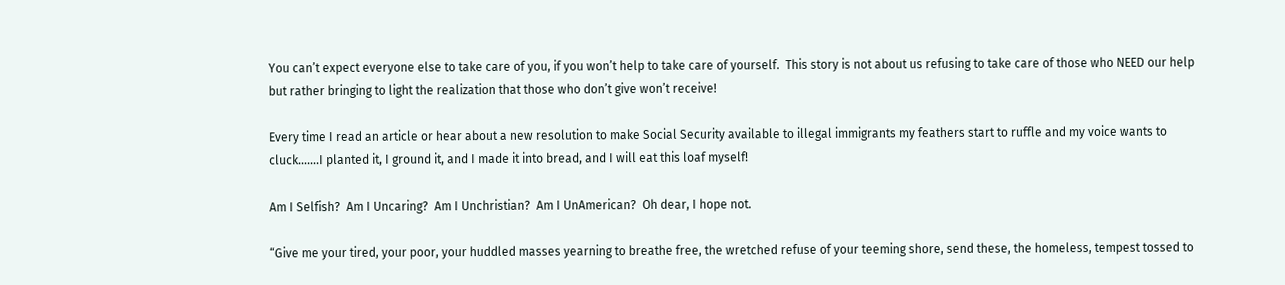You can’t expect everyone else to take care of you, if you won’t help to take care of yourself.  This story is not about us refusing to take care of those who NEED our help but rather bringing to light the realization that those who don’t give won’t receive!

Every time I read an article or hear about a new resolution to make Social Security available to illegal immigrants my feathers start to ruffle and my voice wants to cluck…….I planted it, I ground it, and I made it into bread, and I will eat this loaf myself!

Am I Selfish?  Am I Uncaring?  Am I Unchristian?  Am I UnAmerican?  Oh dear, I hope not.

“Give me your tired, your poor, your huddled masses yearning to breathe free, the wretched refuse of your teeming shore, send these, the homeless, tempest tossed to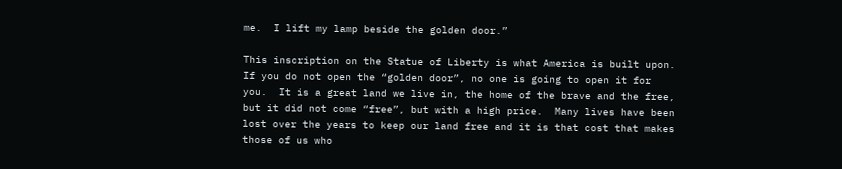me.  I lift my lamp beside the golden door.”

This inscription on the Statue of Liberty is what America is built upon.  If you do not open the “golden door”, no one is going to open it for you.  It is a great land we live in, the home of the brave and the free, but it did not come “free”, but with a high price.  Many lives have been lost over the years to keep our land free and it is that cost that makes those of us who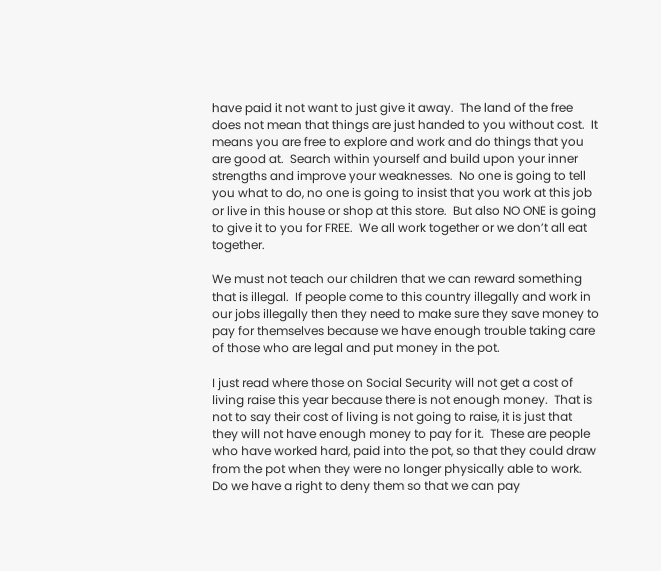have paid it not want to just give it away.  The land of the free does not mean that things are just handed to you without cost.  It means you are free to explore and work and do things that you are good at.  Search within yourself and build upon your inner strengths and improve your weaknesses.  No one is going to tell you what to do, no one is going to insist that you work at this job or live in this house or shop at this store.  But also NO ONE is going to give it to you for FREE.  We all work together or we don’t all eat together.

We must not teach our children that we can reward something that is illegal.  If people come to this country illegally and work in our jobs illegally then they need to make sure they save money to pay for themselves because we have enough trouble taking care of those who are legal and put money in the pot.

I just read where those on Social Security will not get a cost of living raise this year because there is not enough money.  That is not to say their cost of living is not going to raise, it is just that they will not have enough money to pay for it.  These are people who have worked hard, paid into the pot, so that they could draw from the pot when they were no longer physically able to work.  Do we have a right to deny them so that we can pay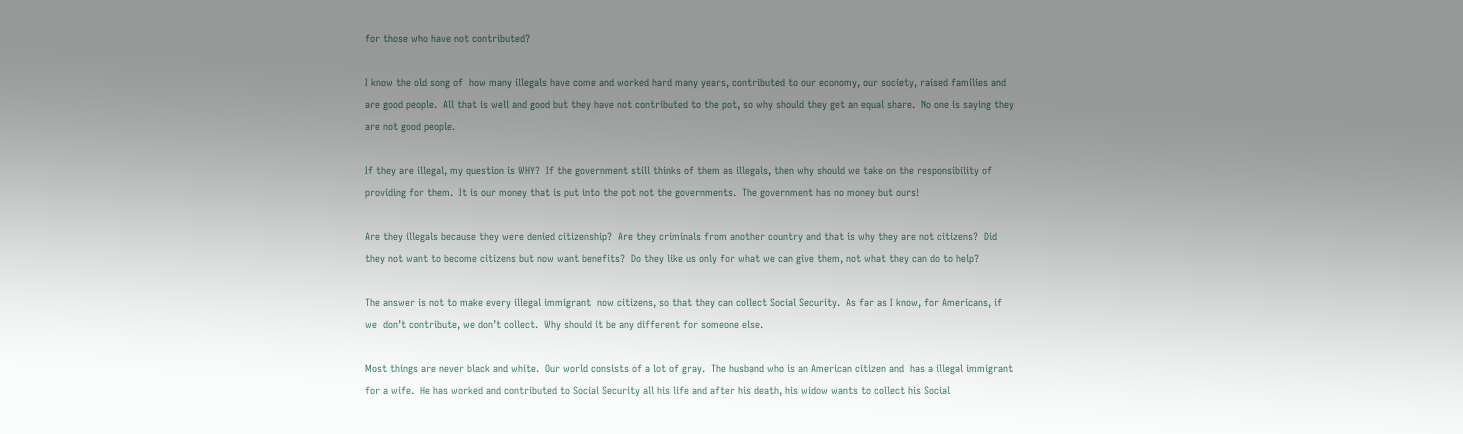for those who have not contributed?

I know the old song of  how many illegals have come and worked hard many years, contributed to our economy, our society, raised families and are good people.  All that is well and good but they have not contributed to the pot, so why should they get an equal share.  No one is saying they are not good people.

If they are illegal, my question is WHY?  If the government still thinks of them as illegals, then why should we take on the responsibility of providing for them.  It is our money that is put into the pot not the governments.  The government has no money but ours!

Are they illegals because they were denied citizenship?  Are they criminals from another country and that is why they are not citizens?  Did they not want to become citizens but now want benefits?  Do they like us only for what we can give them, not what they can do to help?

The answer is not to make every illegal immigrant  now citizens, so that they can collect Social Security.  As far as I know, for Americans, if we  don’t contribute, we don’t collect.  Why should it be any different for someone else.

Most things are never black and white.  Our world consists of a lot of gray.  The husband who is an American citizen and  has a illegal immigrant for a wife.  He has worked and contributed to Social Security all his life and after his death, his widow wants to collect his Social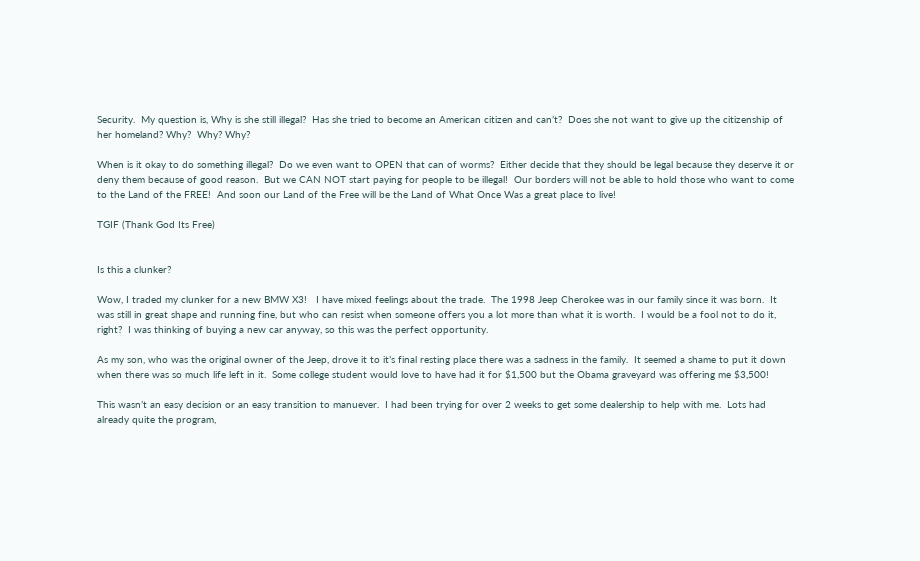Security.  My question is, Why is she still illegal?  Has she tried to become an American citizen and can’t?  Does she not want to give up the citizenship of her homeland? Why?  Why? Why?

When is it okay to do something illegal?  Do we even want to OPEN that can of worms?  Either decide that they should be legal because they deserve it or deny them because of good reason.  But we CAN NOT start paying for people to be illegal!  Our borders will not be able to hold those who want to come to the Land of the FREE!  And soon our Land of the Free will be the Land of What Once Was a great place to live!

TGIF (Thank God Its Free)


Is this a clunker?

Wow, I traded my clunker for a new BMW X3!   I have mixed feelings about the trade.  The 1998 Jeep Cherokee was in our family since it was born.  It was still in great shape and running fine, but who can resist when someone offers you a lot more than what it is worth.  I would be a fool not to do it, right?  I was thinking of buying a new car anyway, so this was the perfect opportunity.

As my son, who was the original owner of the Jeep, drove it to it’s final resting place there was a sadness in the family.  It seemed a shame to put it down when there was so much life left in it.  Some college student would love to have had it for $1,500 but the Obama graveyard was offering me $3,500!

This wasn’t an easy decision or an easy transition to manuever.  I had been trying for over 2 weeks to get some dealership to help with me.  Lots had already quite the program,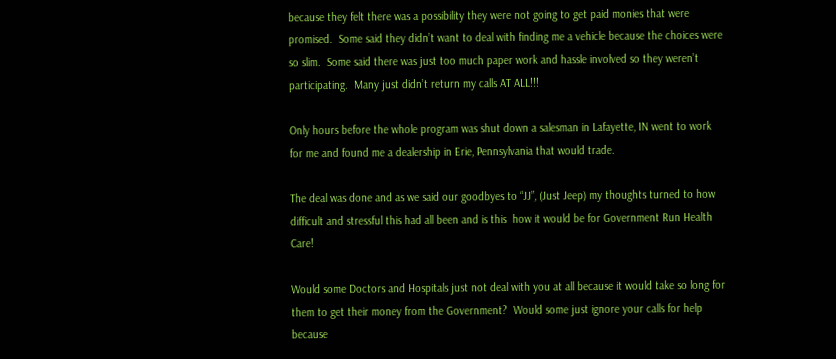because they felt there was a possibility they were not going to get paid monies that were promised.  Some said they didn’t want to deal with finding me a vehicle because the choices were so slim.  Some said there was just too much paper work and hassle involved so they weren’t participating.  Many just didn’t return my calls AT ALL!!!

Only hours before the whole program was shut down a salesman in Lafayette, IN went to work for me and found me a dealership in Erie, Pennsylvania that would trade.

The deal was done and as we said our goodbyes to “JJ”, (Just Jeep) my thoughts turned to how difficult and stressful this had all been and is this  how it would be for Government Run Health Care!

Would some Doctors and Hospitals just not deal with you at all because it would take so long for them to get their money from the Government?  Would some just ignore your calls for help because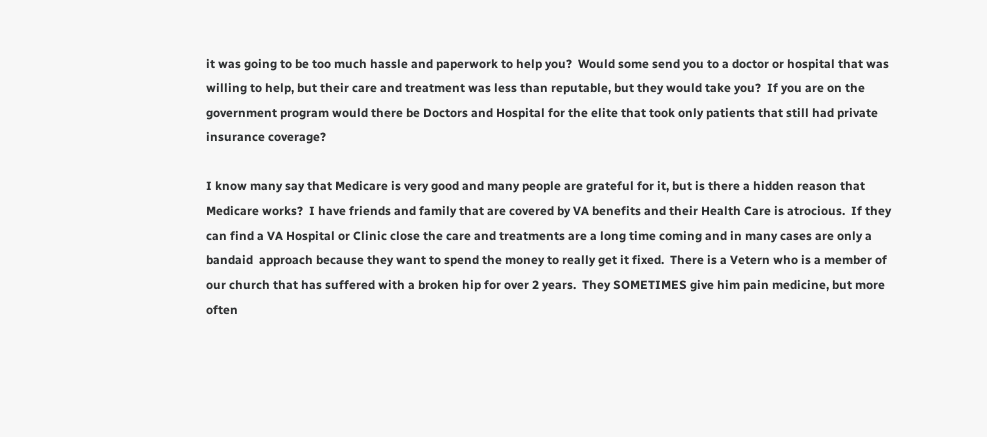it was going to be too much hassle and paperwork to help you?  Would some send you to a doctor or hospital that was willing to help, but their care and treatment was less than reputable, but they would take you?  If you are on the government program would there be Doctors and Hospital for the elite that took only patients that still had private insurance coverage?

I know many say that Medicare is very good and many people are grateful for it, but is there a hidden reason that Medicare works?  I have friends and family that are covered by VA benefits and their Health Care is atrocious.  If they can find a VA Hospital or Clinic close the care and treatments are a long time coming and in many cases are only a bandaid  approach because they want to spend the money to really get it fixed.  There is a Vetern who is a member of our church that has suffered with a broken hip for over 2 years.  They SOMETIMES give him pain medicine, but more often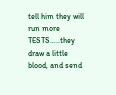tell him they will run more TESTS…..they draw a little blood, and send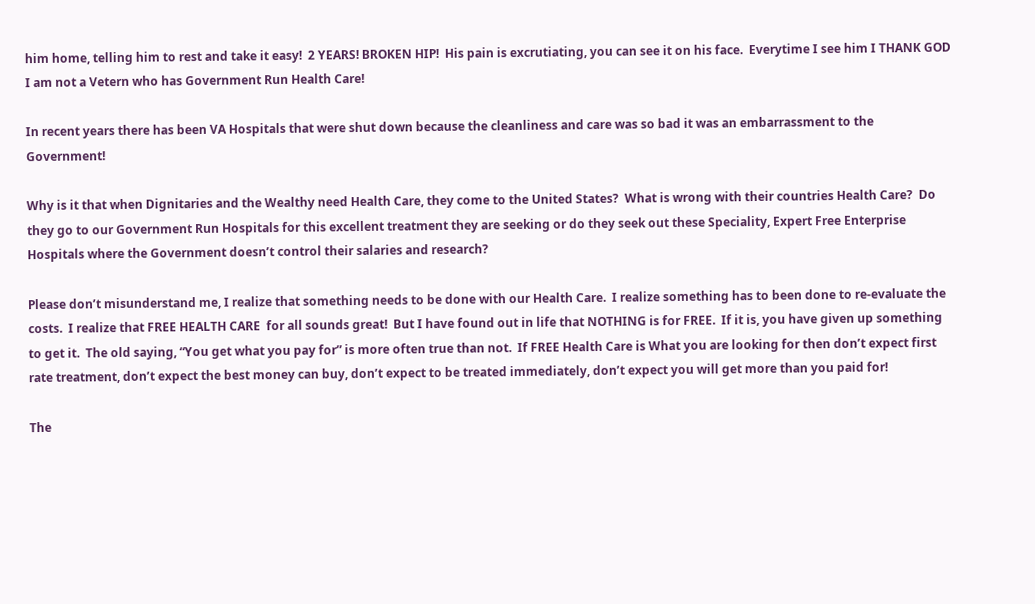him home, telling him to rest and take it easy!  2 YEARS! BROKEN HIP!  His pain is excrutiating, you can see it on his face.  Everytime I see him I THANK GOD I am not a Vetern who has Government Run Health Care!

In recent years there has been VA Hospitals that were shut down because the cleanliness and care was so bad it was an embarrassment to the Government!

Why is it that when Dignitaries and the Wealthy need Health Care, they come to the United States?  What is wrong with their countries Health Care?  Do they go to our Government Run Hospitals for this excellent treatment they are seeking or do they seek out these Speciality, Expert Free Enterprise Hospitals where the Government doesn’t control their salaries and research?

Please don’t misunderstand me, I realize that something needs to be done with our Health Care.  I realize something has to been done to re-evaluate the costs.  I realize that FREE HEALTH CARE  for all sounds great!  But I have found out in life that NOTHING is for FREE.  If it is, you have given up something to get it.  The old saying, “You get what you pay for” is more often true than not.  If FREE Health Care is What you are looking for then don’t expect first rate treatment, don’t expect the best money can buy, don’t expect to be treated immediately, don’t expect you will get more than you paid for!

The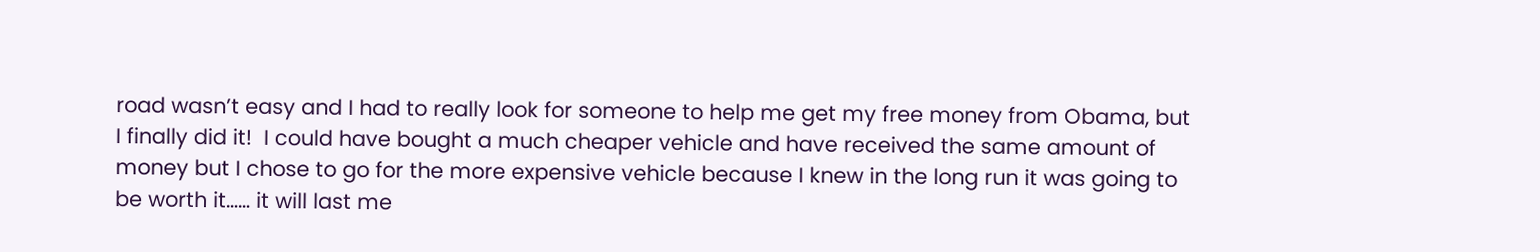road wasn’t easy and I had to really look for someone to help me get my free money from Obama, but I finally did it!  I could have bought a much cheaper vehicle and have received the same amount of money but I chose to go for the more expensive vehicle because I knew in the long run it was going to be worth it…… it will last me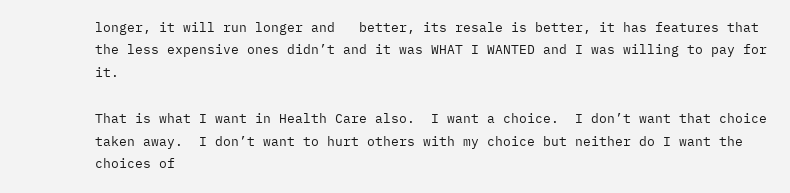longer, it will run longer and   better, its resale is better, it has features that the less expensive ones didn’t and it was WHAT I WANTED and I was willing to pay for it.

That is what I want in Health Care also.  I want a choice.  I don’t want that choice taken away.  I don’t want to hurt others with my choice but neither do I want the choices of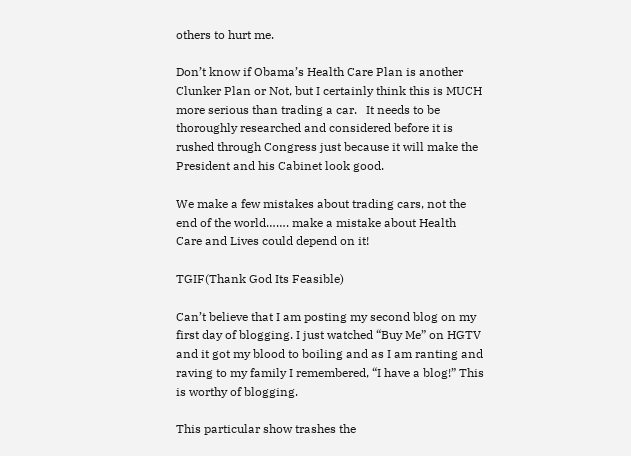others to hurt me.

Don’t know if Obama’s Health Care Plan is another Clunker Plan or Not, but I certainly think this is MUCH more serious than trading a car.   It needs to be thoroughly researched and considered before it is rushed through Congress just because it will make the President and his Cabinet look good.

We make a few mistakes about trading cars, not the end of the world……. make a mistake about Health Care and Lives could depend on it!

TGIF(Thank God Its Feasible)

Can’t believe that I am posting my second blog on my first day of blogging. I just watched “Buy Me” on HGTV and it got my blood to boiling and as I am ranting and raving to my family I remembered, “I have a blog!” This is worthy of blogging.

This particular show trashes the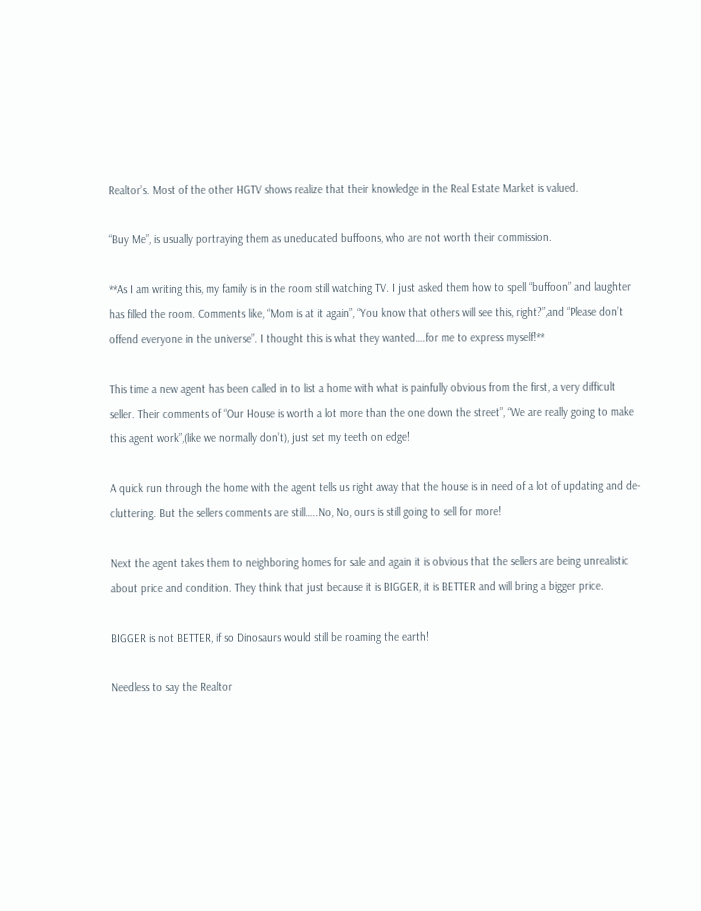Realtor’s. Most of the other HGTV shows realize that their knowledge in the Real Estate Market is valued.

“Buy Me”, is usually portraying them as uneducated buffoons, who are not worth their commission.

**As I am writing this, my family is in the room still watching TV. I just asked them how to spell “buffoon” and laughter has filled the room. Comments like, “Mom is at it again”, “You know that others will see this, right?”,and “Please don’t offend everyone in the universe”. I thought this is what they wanted….for me to express myself!**

This time a new agent has been called in to list a home with what is painfully obvious from the first, a very difficult seller. Their comments of “Our House is worth a lot more than the one down the street”, “We are really going to make this agent work”,(like we normally don’t), just set my teeth on edge!

A quick run through the home with the agent tells us right away that the house is in need of a lot of updating and de-cluttering. But the sellers comments are still…..No, No, ours is still going to sell for more!

Next the agent takes them to neighboring homes for sale and again it is obvious that the sellers are being unrealistic about price and condition. They think that just because it is BIGGER, it is BETTER and will bring a bigger price.

BIGGER is not BETTER, if so Dinosaurs would still be roaming the earth!

Needless to say the Realtor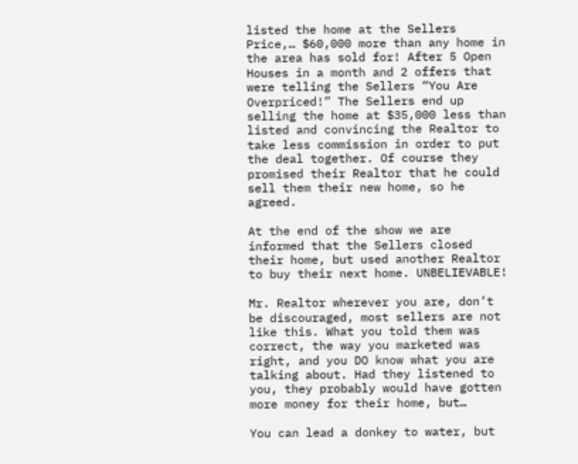listed the home at the Sellers Price,… $60,000 more than any home in the area has sold for! After 5 Open Houses in a month and 2 offers that were telling the Sellers “You Are Overpriced!” The Sellers end up selling the home at $35,000 less than listed and convincing the Realtor to take less commission in order to put the deal together. Of course they promised their Realtor that he could sell them their new home, so he agreed.

At the end of the show we are informed that the Sellers closed
their home, but used another Realtor to buy their next home. UNBELIEVABLE!

Mr. Realtor wherever you are, don’t be discouraged, most sellers are not like this. What you told them was correct, the way you marketed was right, and you DO know what you are talking about. Had they listened to you, they probably would have gotten more money for their home, but…

You can lead a donkey to water, but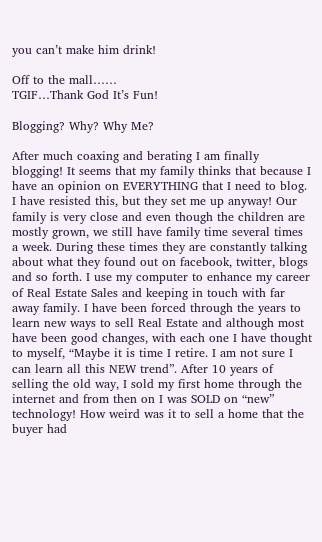you can’t make him drink!

Off to the mall……
TGIF…Thank God It’s Fun!

Blogging? Why? Why Me?

After much coaxing and berating I am finally blogging! It seems that my family thinks that because I have an opinion on EVERYTHING that I need to blog. I have resisted this, but they set me up anyway! Our family is very close and even though the children are mostly grown, we still have family time several times a week. During these times they are constantly talking about what they found out on facebook, twitter, blogs and so forth. I use my computer to enhance my career of Real Estate Sales and keeping in touch with far away family. I have been forced through the years to learn new ways to sell Real Estate and although most have been good changes, with each one I have thought to myself, “Maybe it is time I retire. I am not sure I can learn all this NEW trend”. After 10 years of selling the old way, I sold my first home through the internet and from then on I was SOLD on “new” technology! How weird was it to sell a home that the buyer had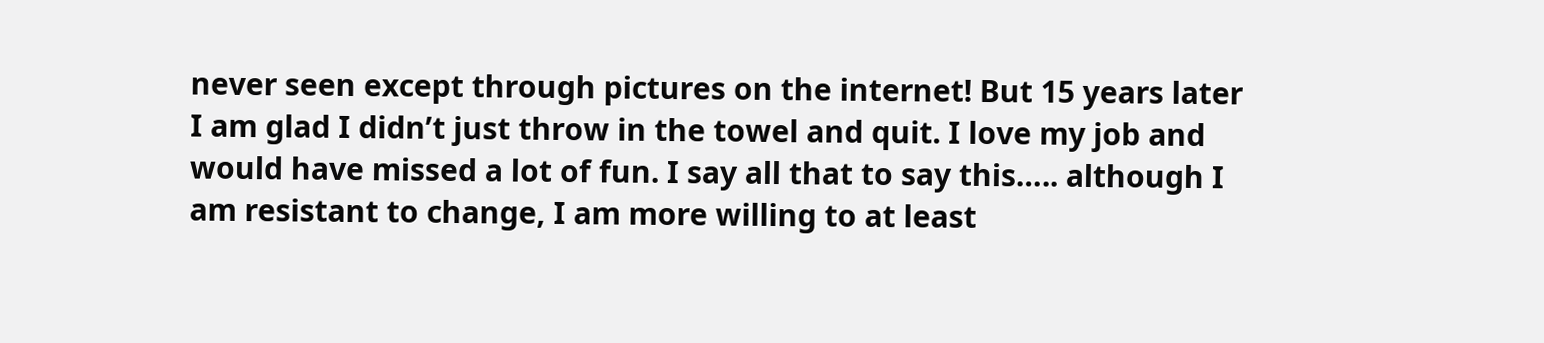never seen except through pictures on the internet! But 15 years later I am glad I didn’t just throw in the towel and quit. I love my job and would have missed a lot of fun. I say all that to say this….. although I am resistant to change, I am more willing to at least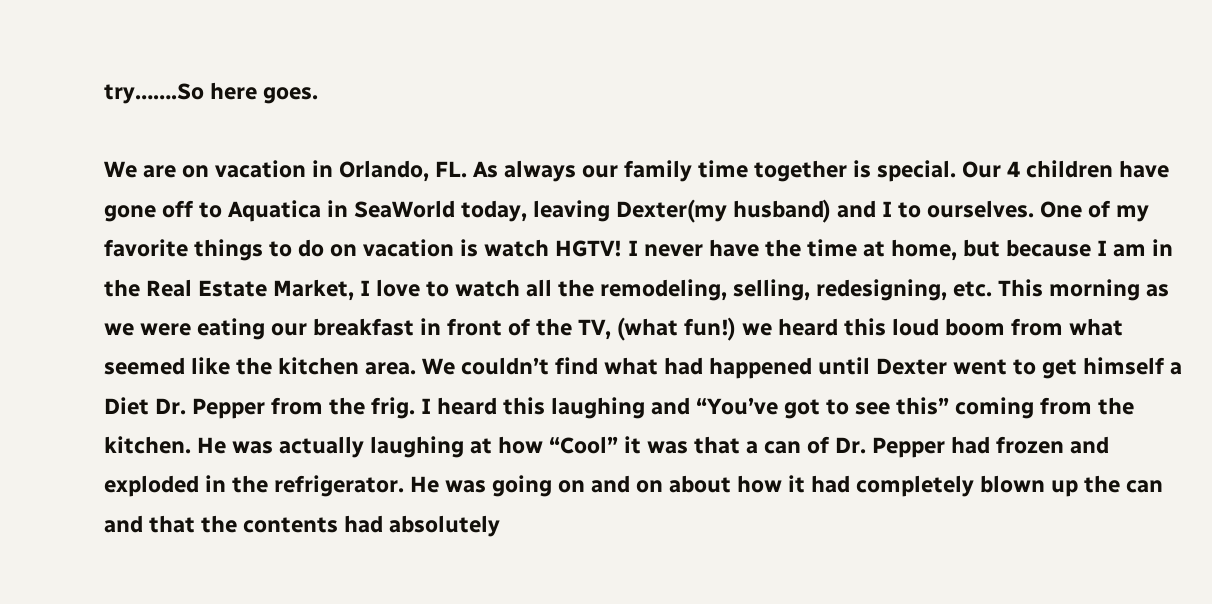try…….So here goes.

We are on vacation in Orlando, FL. As always our family time together is special. Our 4 children have gone off to Aquatica in SeaWorld today, leaving Dexter(my husband) and I to ourselves. One of my favorite things to do on vacation is watch HGTV! I never have the time at home, but because I am in the Real Estate Market, I love to watch all the remodeling, selling, redesigning, etc. This morning as we were eating our breakfast in front of the TV, (what fun!) we heard this loud boom from what seemed like the kitchen area. We couldn’t find what had happened until Dexter went to get himself a Diet Dr. Pepper from the frig. I heard this laughing and “You’ve got to see this” coming from the kitchen. He was actually laughing at how “Cool” it was that a can of Dr. Pepper had frozen and exploded in the refrigerator. He was going on and on about how it had completely blown up the can and that the contents had absolutely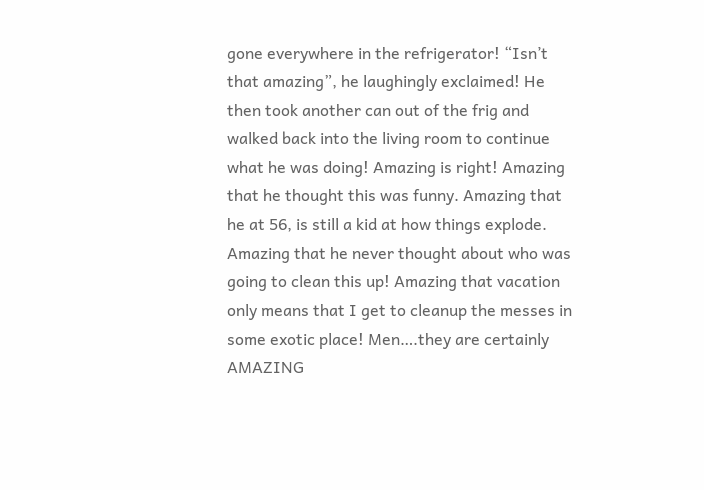gone everywhere in the refrigerator! “Isn’t that amazing”, he laughingly exclaimed! He then took another can out of the frig and walked back into the living room to continue what he was doing! Amazing is right! Amazing that he thought this was funny. Amazing that he at 56, is still a kid at how things explode. Amazing that he never thought about who was going to clean this up! Amazing that vacation only means that I get to cleanup the messes in some exotic place! Men….they are certainly AMAZING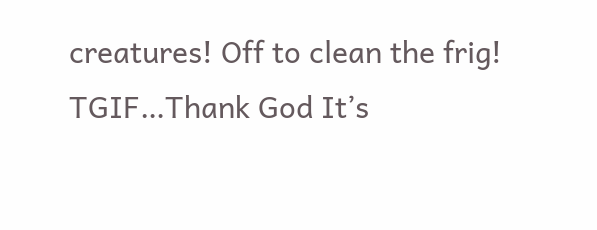creatures! Off to clean the frig!
TGIF…Thank God It’s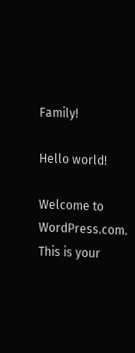Family!

Hello world!

Welcome to WordPress.com. This is your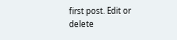first post. Edit or delete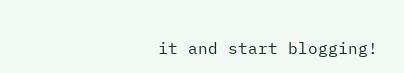it and start blogging!